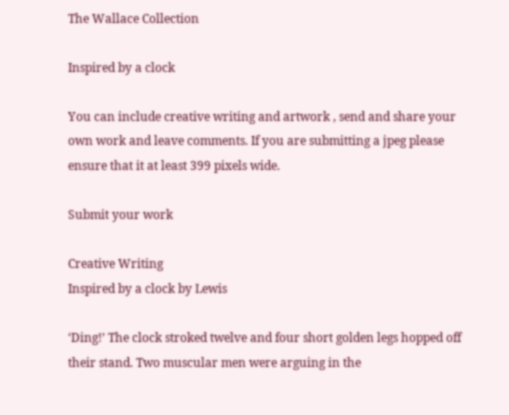The Wallace Collection

Inspired by a clock

You can include creative writing and artwork , send and share your own work and leave comments. If you are submitting a jpeg please ensure that it at least 399 pixels wide.

Submit your work

Creative Writing
Inspired by a clock by Lewis

‘Ding!’ The clock stroked twelve and four short golden legs hopped off their stand. Two muscular men were arguing in the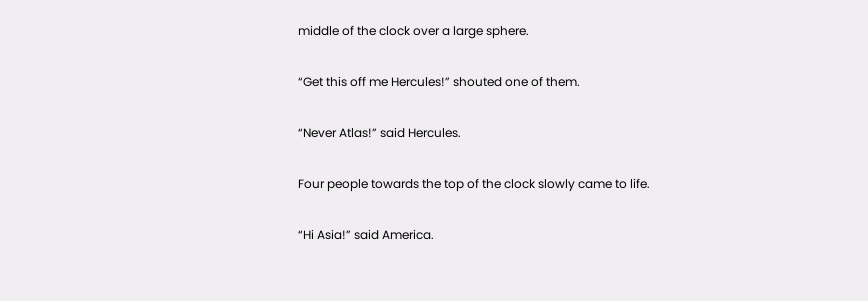middle of the clock over a large sphere.

“Get this off me Hercules!” shouted one of them.

“Never Atlas!” said Hercules.

Four people towards the top of the clock slowly came to life.

“Hi Asia!” said America.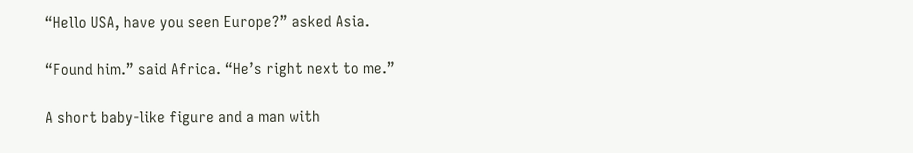“Hello USA, have you seen Europe?” asked Asia.

“Found him.” said Africa. “He’s right next to me.”

A short baby-like figure and a man with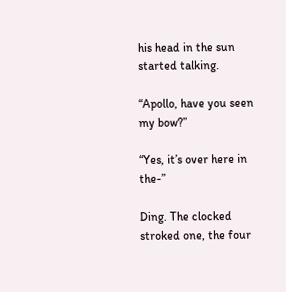his head in the sun started talking.

“Apollo, have you seen my bow?”

“Yes, it’s over here in the-”

Ding. The clocked stroked one, the four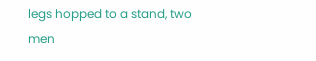legs hopped to a stand, two men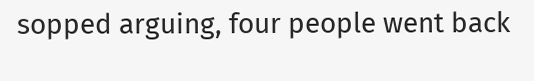sopped arguing, four people went back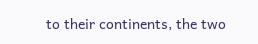to their continents, the two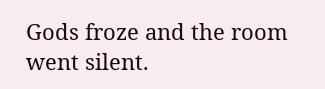Gods froze and the room went silent.